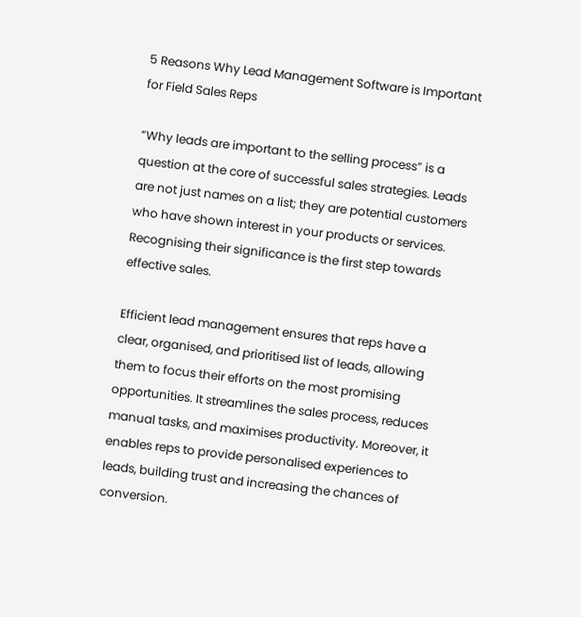5 Reasons Why Lead Management Software is Important for Field Sales Reps

“Why leads are important to the selling process” is a question at the core of successful sales strategies. Leads are not just names on a list; they are potential customers who have shown interest in your products or services. Recognising their significance is the first step towards effective sales.

Efficient lead management ensures that reps have a clear, organised, and prioritised list of leads, allowing them to focus their efforts on the most promising opportunities. It streamlines the sales process, reduces manual tasks, and maximises productivity. Moreover, it enables reps to provide personalised experiences to leads, building trust and increasing the chances of conversion.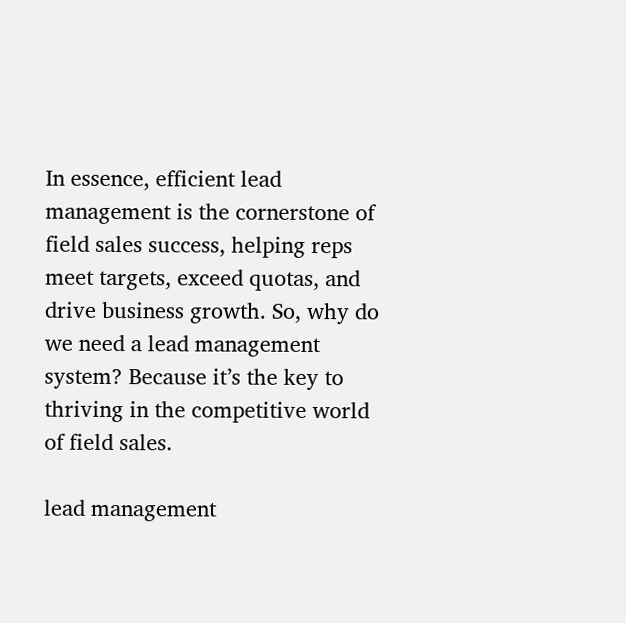In essence, efficient lead management is the cornerstone of field sales success, helping reps meet targets, exceed quotas, and drive business growth. So, why do we need a lead management system? Because it’s the key to thriving in the competitive world of field sales.

lead management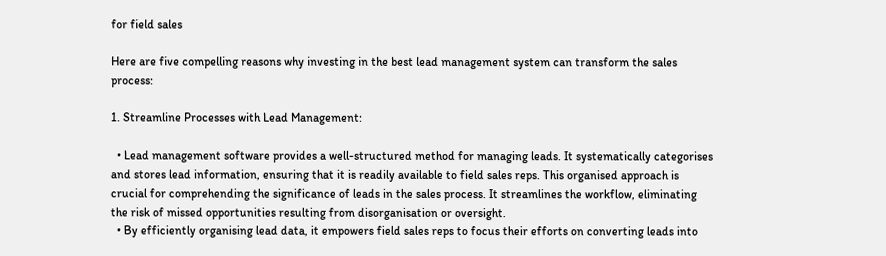for field sales

Here are five compelling reasons why investing in the best lead management system can transform the sales process:

1. Streamline Processes with Lead Management:

  • Lead management software provides a well-structured method for managing leads. It systematically categorises and stores lead information, ensuring that it is readily available to field sales reps. This organised approach is crucial for comprehending the significance of leads in the sales process. It streamlines the workflow, eliminating the risk of missed opportunities resulting from disorganisation or oversight.
  • By efficiently organising lead data, it empowers field sales reps to focus their efforts on converting leads into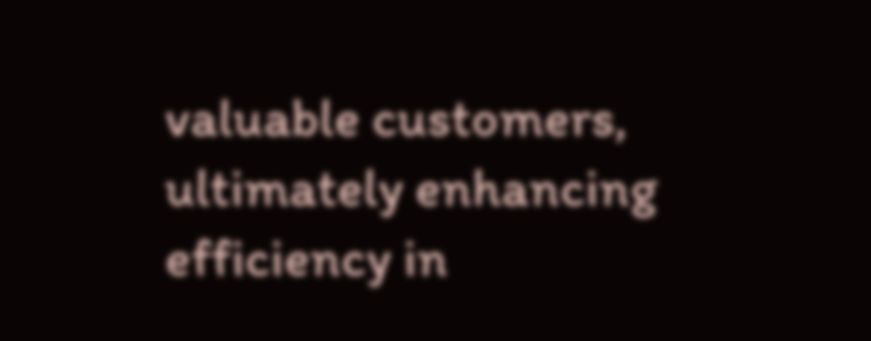valuable customers, ultimately enhancing efficiency in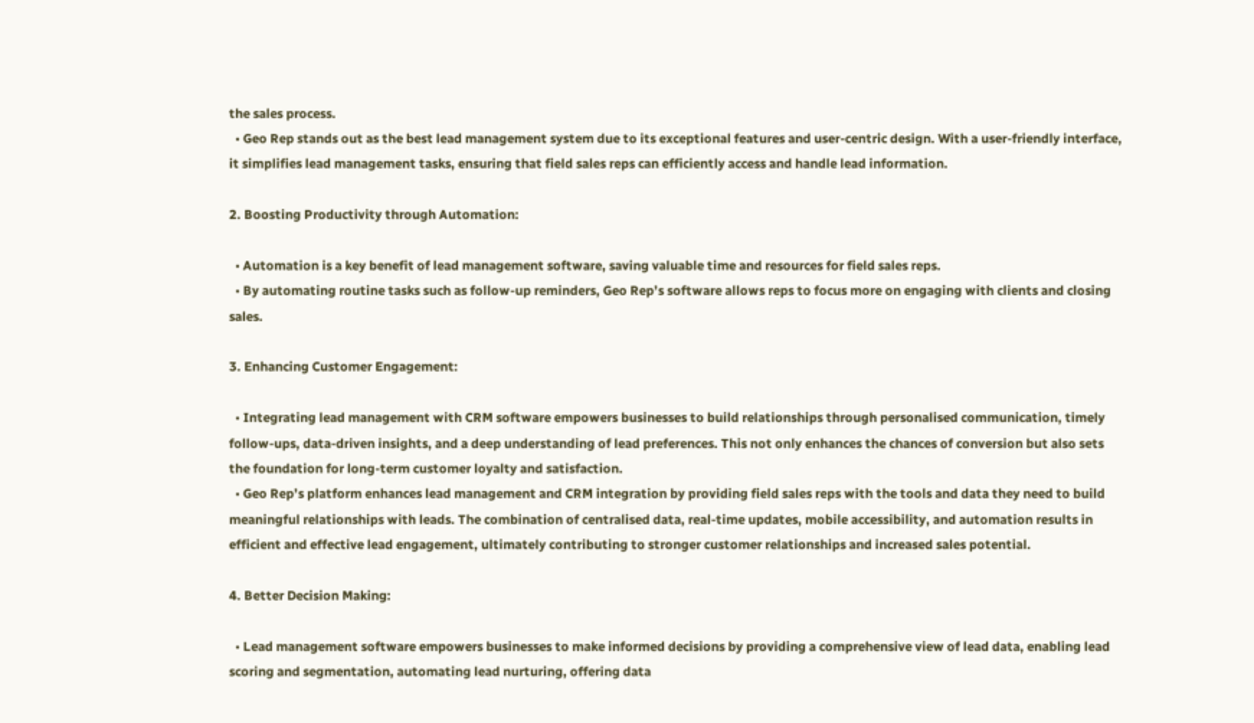the sales process.
  • Geo Rep stands out as the best lead management system due to its exceptional features and user-centric design. With a user-friendly interface, it simplifies lead management tasks, ensuring that field sales reps can efficiently access and handle lead information.

2. Boosting Productivity through Automation:

  • Automation is a key benefit of lead management software, saving valuable time and resources for field sales reps.
  • By automating routine tasks such as follow-up reminders, Geo Rep’s software allows reps to focus more on engaging with clients and closing sales.

3. Enhancing Customer Engagement:

  • Integrating lead management with CRM software empowers businesses to build relationships through personalised communication, timely follow-ups, data-driven insights, and a deep understanding of lead preferences. This not only enhances the chances of conversion but also sets the foundation for long-term customer loyalty and satisfaction.
  • Geo Rep’s platform enhances lead management and CRM integration by providing field sales reps with the tools and data they need to build meaningful relationships with leads. The combination of centralised data, real-time updates, mobile accessibility, and automation results in efficient and effective lead engagement, ultimately contributing to stronger customer relationships and increased sales potential.

4. Better Decision Making:

  • Lead management software empowers businesses to make informed decisions by providing a comprehensive view of lead data, enabling lead scoring and segmentation, automating lead nurturing, offering data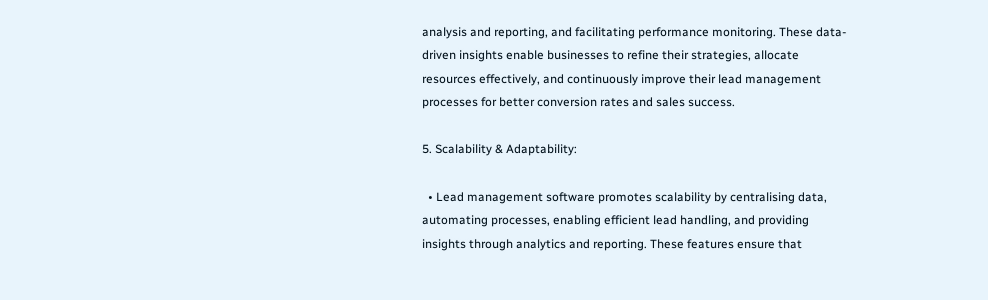analysis and reporting, and facilitating performance monitoring. These data-driven insights enable businesses to refine their strategies, allocate resources effectively, and continuously improve their lead management processes for better conversion rates and sales success.

5. Scalability & Adaptability:

  • Lead management software promotes scalability by centralising data, automating processes, enabling efficient lead handling, and providing insights through analytics and reporting. These features ensure that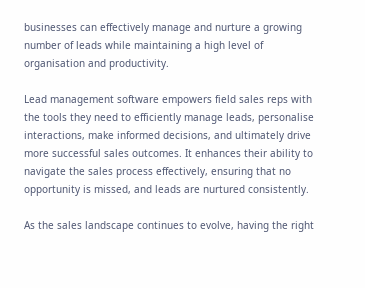businesses can effectively manage and nurture a growing number of leads while maintaining a high level of organisation and productivity.

Lead management software empowers field sales reps with the tools they need to efficiently manage leads, personalise interactions, make informed decisions, and ultimately drive more successful sales outcomes. It enhances their ability to navigate the sales process effectively, ensuring that no opportunity is missed, and leads are nurtured consistently.

As the sales landscape continues to evolve, having the right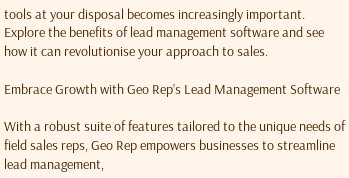tools at your disposal becomes increasingly important. Explore the benefits of lead management software and see how it can revolutionise your approach to sales.

Embrace Growth with Geo Rep’s Lead Management Software

With a robust suite of features tailored to the unique needs of field sales reps, Geo Rep empowers businesses to streamline lead management,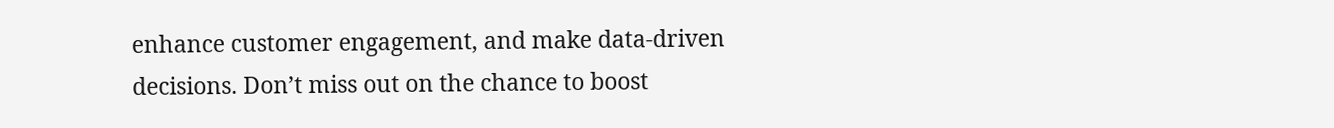enhance customer engagement, and make data-driven decisions. Don’t miss out on the chance to boost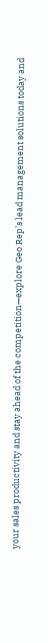your sales productivity and stay ahead of the competition—explore Geo Rep’s lead management solutions today and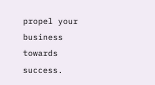propel your business towards success.